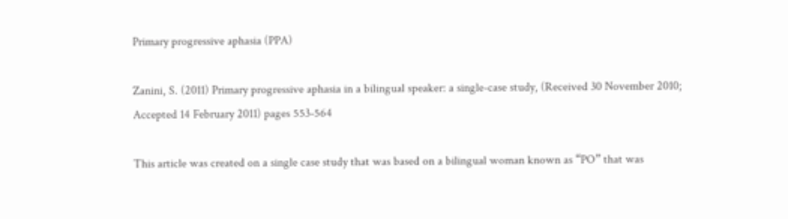Primary progressive aphasia (PPA)

Zanini, S. (2011) Primary progressive aphasia in a bilingual speaker: a single-case study, (Received 30 November 2010; Accepted 14 February 2011) pages 553-564

This article was created on a single case study that was based on a bilingual woman known as “PO” that was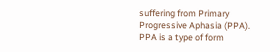suffering from Primary Progressive Aphasia (PPA). PPA is a type of form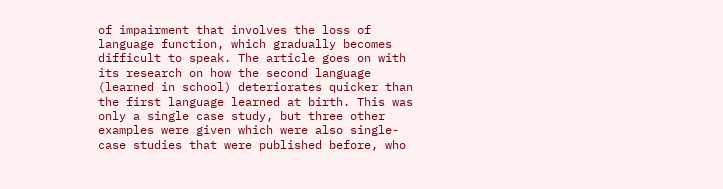of impairment that involves the loss of language function, which gradually becomes difficult to speak. The article goes on with its research on how the second language (learned in school) deteriorates quicker than the first language learned at birth. This was only a single case study, but three other examples were given which were also single-case studies that were published before, who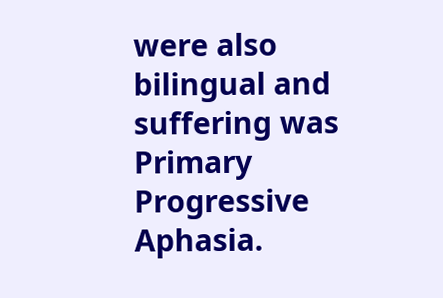were also bilingual and suffering was Primary Progressive Aphasia.